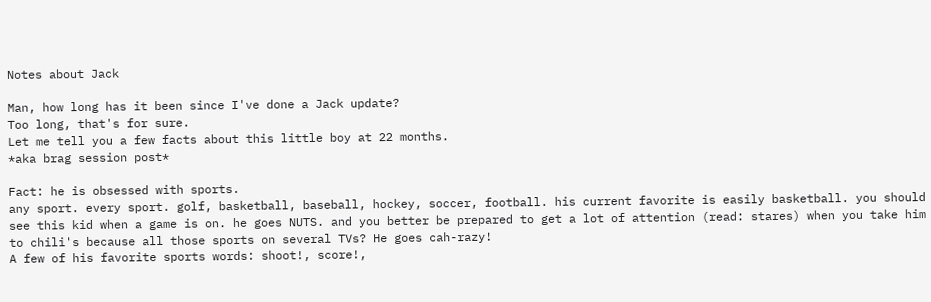Notes about Jack

Man, how long has it been since I've done a Jack update?
Too long, that's for sure.
Let me tell you a few facts about this little boy at 22 months.
*aka brag session post*

Fact: he is obsessed with sports.
any sport. every sport. golf, basketball, baseball, hockey, soccer, football. his current favorite is easily basketball. you should see this kid when a game is on. he goes NUTS. and you better be prepared to get a lot of attention (read: stares) when you take him to chili's because all those sports on several TVs? He goes cah-razy!
A few of his favorite sports words: shoot!, score!,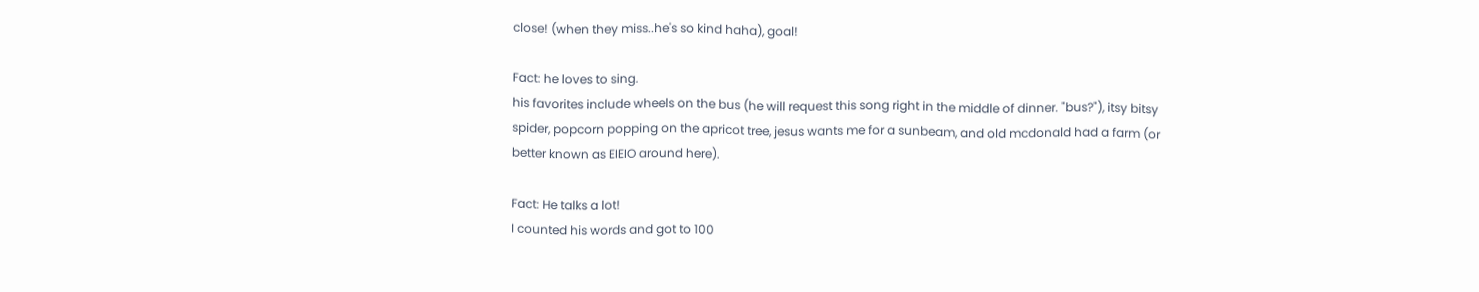close! (when they miss..he's so kind haha), goal!

Fact: he loves to sing.
his favorites include wheels on the bus (he will request this song right in the middle of dinner. "bus?"), itsy bitsy spider, popcorn popping on the apricot tree, jesus wants me for a sunbeam, and old mcdonald had a farm (or better known as EIEIO around here).

Fact: He talks a lot!
I counted his words and got to 100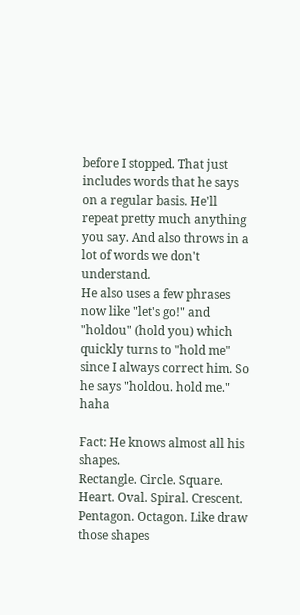before I stopped. That just includes words that he says on a regular basis. He'll repeat pretty much anything you say. And also throws in a lot of words we don't understand.
He also uses a few phrases now like "let's go!" and "holdou" (hold you) which quickly turns to "hold me" since I always correct him. So he says "holdou. hold me." haha

Fact: He knows almost all his shapes.
Rectangle. Circle. Square. Heart. Oval. Spiral. Crescent. Pentagon. Octagon. Like draw those shapes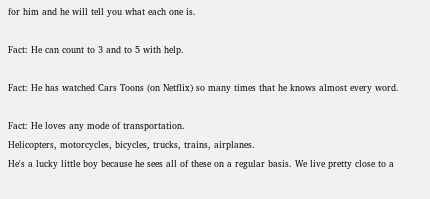for him and he will tell you what each one is.

Fact: He can count to 3 and to 5 with help.

Fact: He has watched Cars Toons (on Netflix) so many times that he knows almost every word.

Fact: He loves any mode of transportation.
Helicopters, motorcycles, bicycles, trucks, trains, airplanes.
He's a lucky little boy because he sees all of these on a regular basis. We live pretty close to a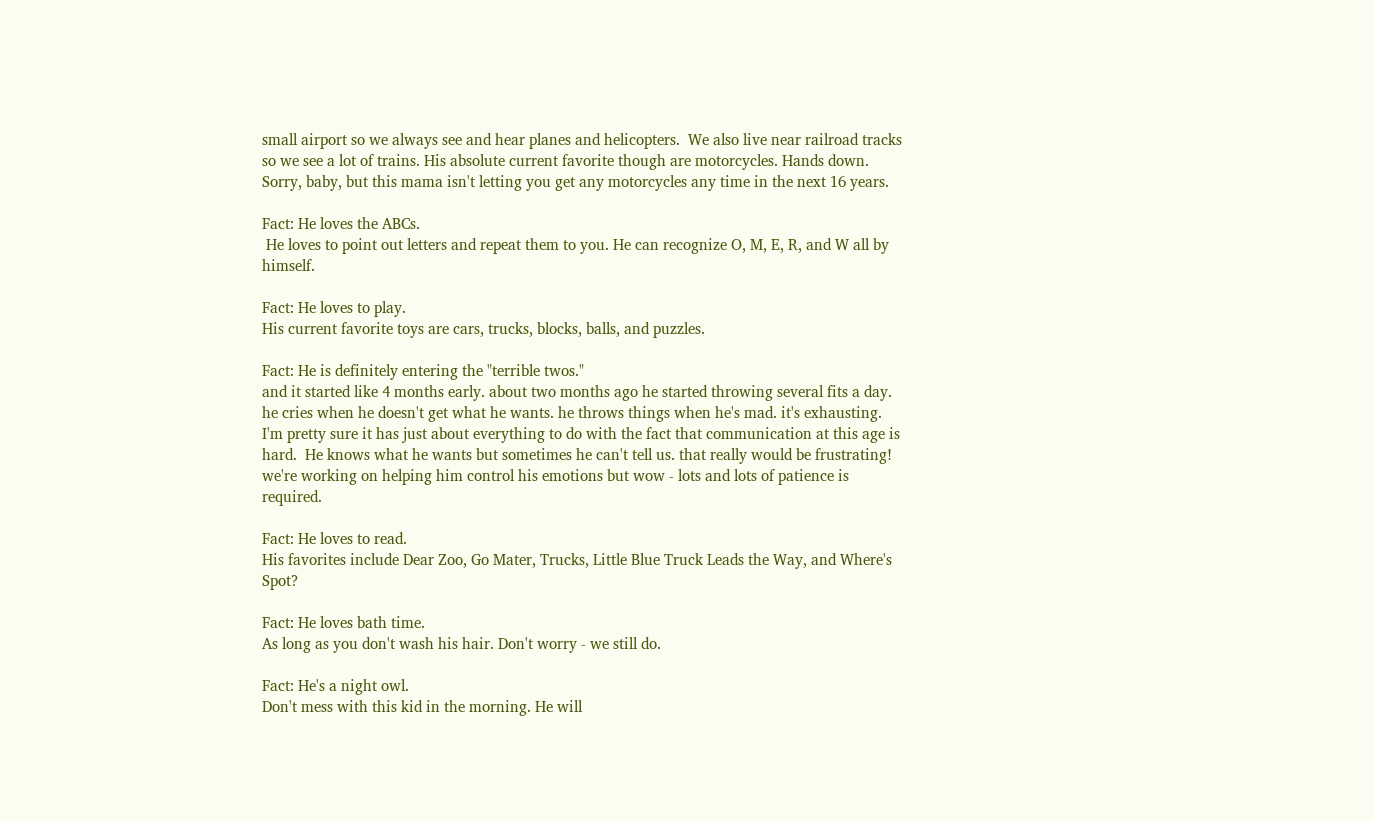small airport so we always see and hear planes and helicopters.  We also live near railroad tracks so we see a lot of trains. His absolute current favorite though are motorcycles. Hands down.
Sorry, baby, but this mama isn't letting you get any motorcycles any time in the next 16 years.

Fact: He loves the ABCs.
 He loves to point out letters and repeat them to you. He can recognize O, M, E, R, and W all by himself.

Fact: He loves to play.
His current favorite toys are cars, trucks, blocks, balls, and puzzles.

Fact: He is definitely entering the "terrible twos."
and it started like 4 months early. about two months ago he started throwing several fits a day. he cries when he doesn't get what he wants. he throws things when he's mad. it's exhausting. I'm pretty sure it has just about everything to do with the fact that communication at this age is hard.  He knows what he wants but sometimes he can't tell us. that really would be frustrating!
we're working on helping him control his emotions but wow - lots and lots of patience is required.

Fact: He loves to read.
His favorites include Dear Zoo, Go Mater, Trucks, Little Blue Truck Leads the Way, and Where's Spot?

Fact: He loves bath time.
As long as you don't wash his hair. Don't worry - we still do.

Fact: He's a night owl.
Don't mess with this kid in the morning. He will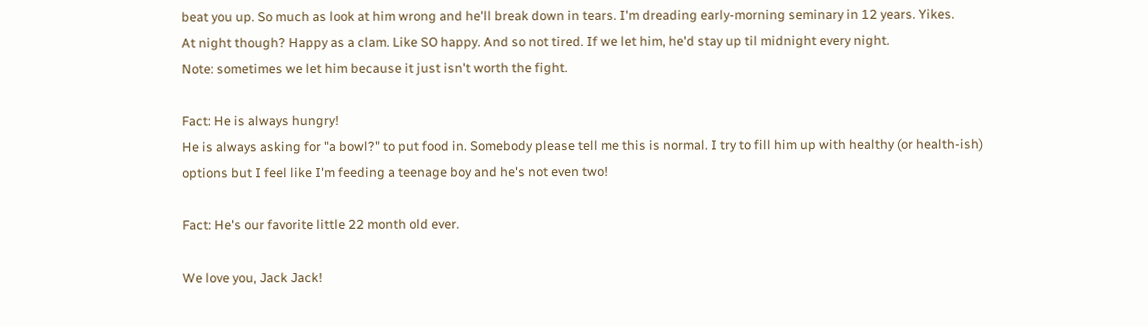beat you up. So much as look at him wrong and he'll break down in tears. I'm dreading early-morning seminary in 12 years. Yikes.
At night though? Happy as a clam. Like SO happy. And so not tired. If we let him, he'd stay up til midnight every night.
Note: sometimes we let him because it just isn't worth the fight.

Fact: He is always hungry!
He is always asking for "a bowl?" to put food in. Somebody please tell me this is normal. I try to fill him up with healthy (or health-ish) options but I feel like I'm feeding a teenage boy and he's not even two!

Fact: He's our favorite little 22 month old ever.

We love you, Jack Jack!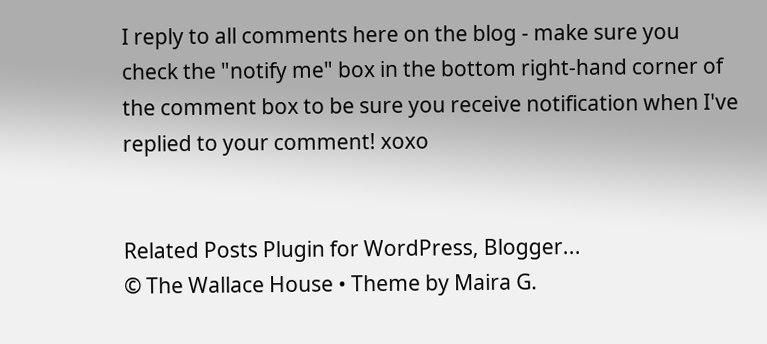I reply to all comments here on the blog - make sure you check the "notify me" box in the bottom right-hand corner of the comment box to be sure you receive notification when I've replied to your comment! xoxo


Related Posts Plugin for WordPress, Blogger...
© The Wallace House • Theme by Maira G.